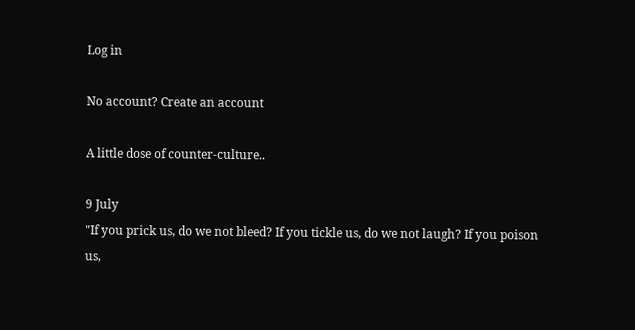Log in

No account? Create an account

A little dose of counter-culture..

9 July
"If you prick us, do we not bleed? If you tickle us, do we not laugh? If you poison us,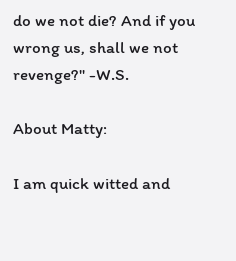do we not die? And if you wrong us, shall we not revenge?" -W.S.

About Matty:

I am quick witted and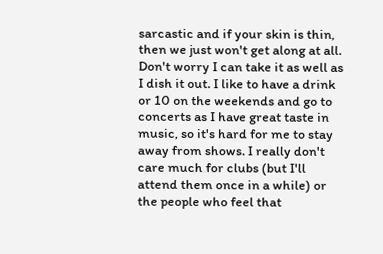sarcastic and if your skin is thin, then we just won't get along at all. Don't worry I can take it as well as I dish it out. I like to have a drink or 10 on the weekends and go to concerts as I have great taste in music, so it's hard for me to stay away from shows. I really don't care much for clubs (but I'll attend them once in a while) or the people who feel that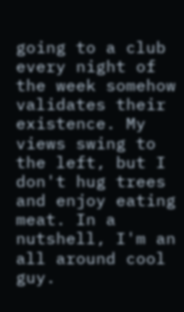going to a club every night of the week somehow validates their existence. My views swing to the left, but I don't hug trees and enjoy eating meat. In a nutshell, I'm an all around cool guy.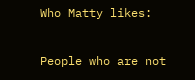Who Matty likes:

People who are not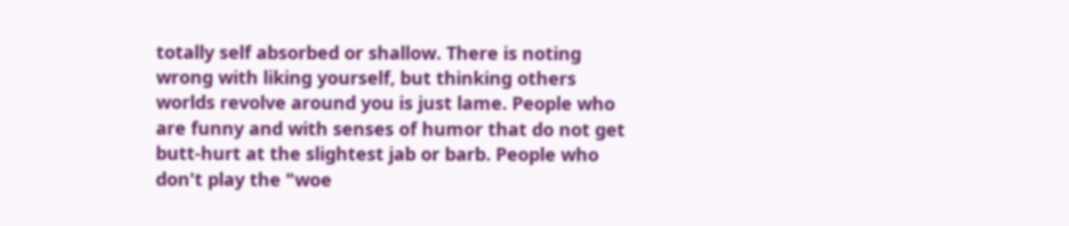totally self absorbed or shallow. There is noting wrong with liking yourself, but thinking others worlds revolve around you is just lame. People who are funny and with senses of humor that do not get butt-hurt at the slightest jab or barb. People who don't play the "woe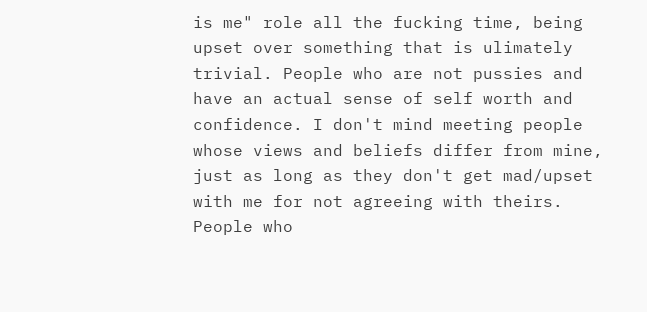is me" role all the fucking time, being upset over something that is ulimately trivial. People who are not pussies and have an actual sense of self worth and confidence. I don't mind meeting people whose views and beliefs differ from mine, just as long as they don't get mad/upset with me for not agreeing with theirs. People who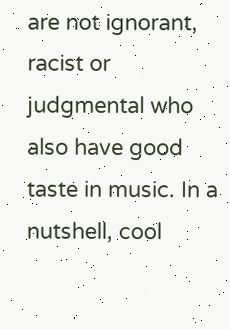are not ignorant, racist or judgmental who also have good taste in music. In a nutshell, cool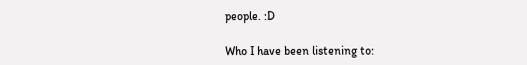people. :D

Who I have been listening to: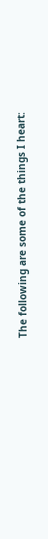The following are some of the things I heart: